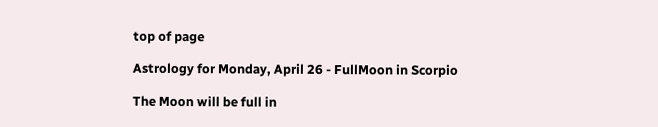top of page

Astrology for Monday, April 26 - FullMoon in Scorpio

The Moon will be full in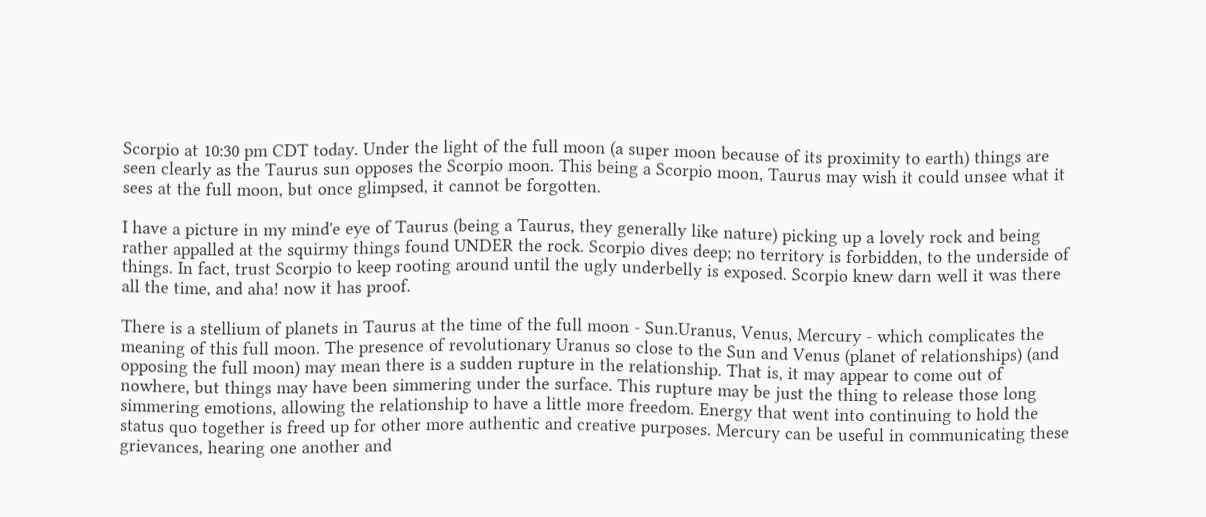Scorpio at 10:30 pm CDT today. Under the light of the full moon (a super moon because of its proximity to earth) things are seen clearly as the Taurus sun opposes the Scorpio moon. This being a Scorpio moon, Taurus may wish it could unsee what it sees at the full moon, but once glimpsed, it cannot be forgotten.

I have a picture in my mind'e eye of Taurus (being a Taurus, they generally like nature) picking up a lovely rock and being rather appalled at the squirmy things found UNDER the rock. Scorpio dives deep; no territory is forbidden, to the underside of things. In fact, trust Scorpio to keep rooting around until the ugly underbelly is exposed. Scorpio knew darn well it was there all the time, and aha! now it has proof.

There is a stellium of planets in Taurus at the time of the full moon - Sun.Uranus, Venus, Mercury - which complicates the meaning of this full moon. The presence of revolutionary Uranus so close to the Sun and Venus (planet of relationships) (and opposing the full moon) may mean there is a sudden rupture in the relationship. That is, it may appear to come out of nowhere, but things may have been simmering under the surface. This rupture may be just the thing to release those long simmering emotions, allowing the relationship to have a little more freedom. Energy that went into continuing to hold the status quo together is freed up for other more authentic and creative purposes. Mercury can be useful in communicating these grievances, hearing one another and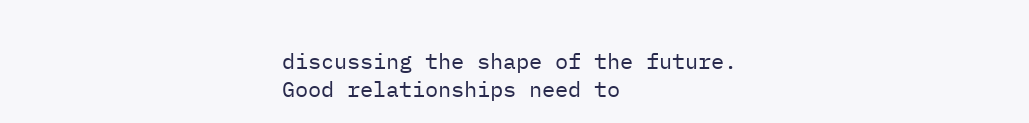discussing the shape of the future. Good relationships need to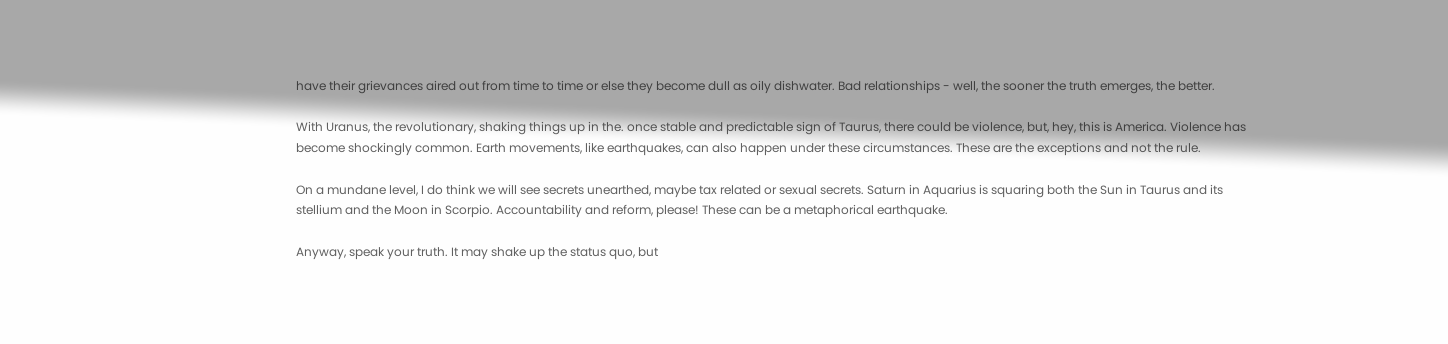have their grievances aired out from time to time or else they become dull as oily dishwater. Bad relationships - well, the sooner the truth emerges, the better.

With Uranus, the revolutionary, shaking things up in the. once stable and predictable sign of Taurus, there could be violence, but, hey, this is America. Violence has become shockingly common. Earth movements, like earthquakes, can also happen under these circumstances. These are the exceptions and not the rule.

On a mundane level, I do think we will see secrets unearthed, maybe tax related or sexual secrets. Saturn in Aquarius is squaring both the Sun in Taurus and its stellium and the Moon in Scorpio. Accountability and reform, please! These can be a metaphorical earthquake.

Anyway, speak your truth. It may shake up the status quo, but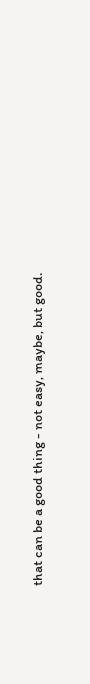that can be a good thing - not easy, maybe, but good.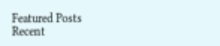Featured Posts
Recent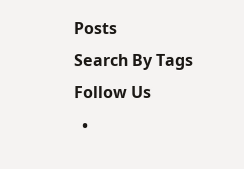Posts
Search By Tags
Follow Us
  •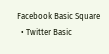Facebook Basic Square
  • Twitter Basic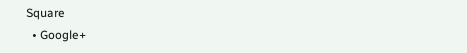Square
  • Google+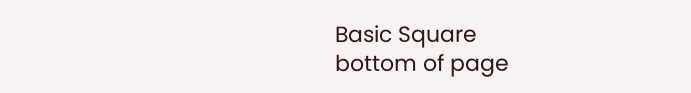Basic Square
bottom of page